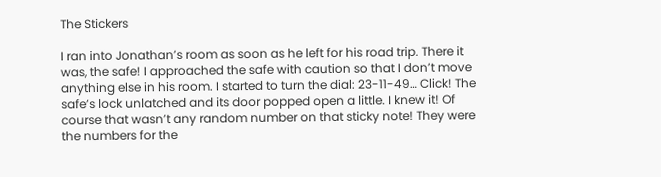The Stickers

I ran into Jonathan’s room as soon as he left for his road trip. There it was, the safe! I approached the safe with caution so that I don’t move anything else in his room. I started to turn the dial: 23-11-49… Click! The safe’s lock unlatched and its door popped open a little. I knew it! Of course that wasn’t any random number on that sticky note! They were the numbers for the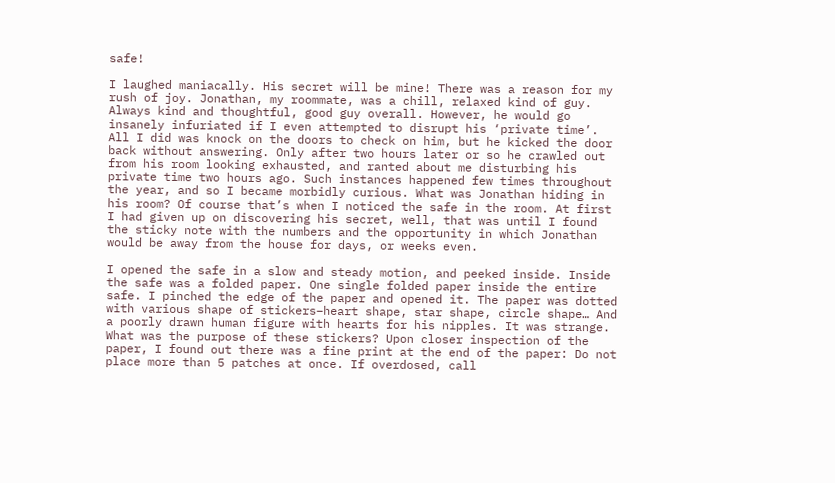safe!

I laughed maniacally. His secret will be mine! There was a reason for my rush of joy. Jonathan, my roommate, was a chill, relaxed kind of guy. Always kind and thoughtful, good guy overall. However, he would go insanely infuriated if I even attempted to disrupt his ‘private time’. All I did was knock on the doors to check on him, but he kicked the door back without answering. Only after two hours later or so he crawled out from his room looking exhausted, and ranted about me disturbing his private time two hours ago. Such instances happened few times throughout the year, and so I became morbidly curious. What was Jonathan hiding in his room? Of course that’s when I noticed the safe in the room. At first I had given up on discovering his secret, well, that was until I found the sticky note with the numbers and the opportunity in which Jonathan would be away from the house for days, or weeks even.

I opened the safe in a slow and steady motion, and peeked inside. Inside the safe was a folded paper. One single folded paper inside the entire safe. I pinched the edge of the paper and opened it. The paper was dotted with various shape of stickers–heart shape, star shape, circle shape… And a poorly drawn human figure with hearts for his nipples. It was strange. What was the purpose of these stickers? Upon closer inspection of the paper, I found out there was a fine print at the end of the paper: Do not place more than 5 patches at once. If overdosed, call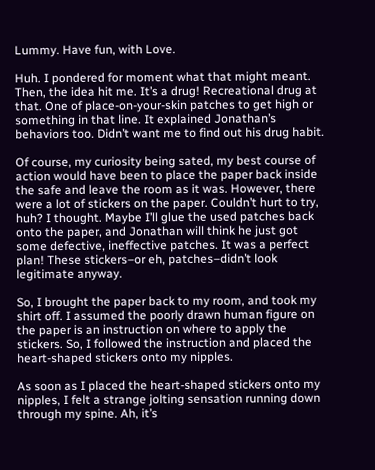Lummy. Have fun, with Love.

Huh. I pondered for moment what that might meant. Then, the idea hit me. It’s a drug! Recreational drug at that. One of place-on-your-skin patches to get high or something in that line. It explained Jonathan’s behaviors too. Didn’t want me to find out his drug habit.

Of course, my curiosity being sated, my best course of action would have been to place the paper back inside the safe and leave the room as it was. However, there were a lot of stickers on the paper. Couldn’t hurt to try, huh? I thought. Maybe I’ll glue the used patches back onto the paper, and Jonathan will think he just got some defective, ineffective patches. It was a perfect plan! These stickers–or eh, patches–didn’t look legitimate anyway.

So, I brought the paper back to my room, and took my shirt off. I assumed the poorly drawn human figure on the paper is an instruction on where to apply the stickers. So, I followed the instruction and placed the heart-shaped stickers onto my nipples.

As soon as I placed the heart-shaped stickers onto my nipples, I felt a strange jolting sensation running down through my spine. Ah, it’s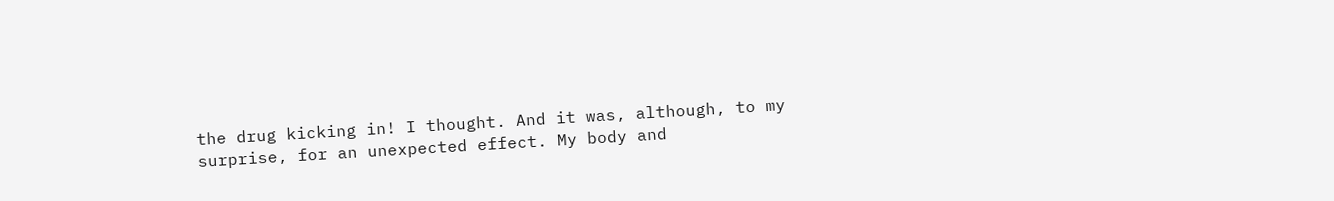the drug kicking in! I thought. And it was, although, to my surprise, for an unexpected effect. My body and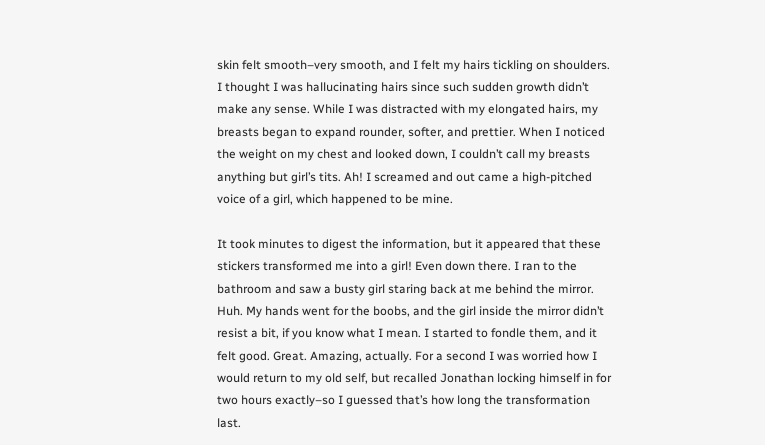skin felt smooth–very smooth, and I felt my hairs tickling on shoulders. I thought I was hallucinating hairs since such sudden growth didn’t make any sense. While I was distracted with my elongated hairs, my breasts began to expand rounder, softer, and prettier. When I noticed the weight on my chest and looked down, I couldn’t call my breasts anything but girl’s tits. Ah! I screamed and out came a high-pitched voice of a girl, which happened to be mine.

It took minutes to digest the information, but it appeared that these stickers transformed me into a girl! Even down there. I ran to the bathroom and saw a busty girl staring back at me behind the mirror. Huh. My hands went for the boobs, and the girl inside the mirror didn’t resist a bit, if you know what I mean. I started to fondle them, and it felt good. Great. Amazing, actually. For a second I was worried how I would return to my old self, but recalled Jonathan locking himself in for two hours exactly–so I guessed that’s how long the transformation last.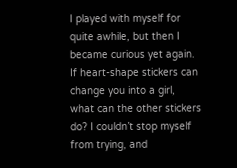I played with myself for quite awhile, but then I became curious yet again. If heart-shape stickers can change you into a girl, what can the other stickers do? I couldn’t stop myself from trying, and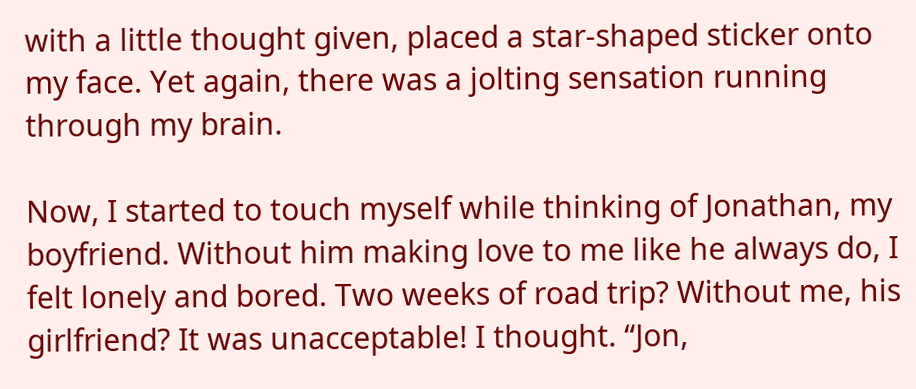with a little thought given, placed a star-shaped sticker onto my face. Yet again, there was a jolting sensation running through my brain.

Now, I started to touch myself while thinking of Jonathan, my boyfriend. Without him making love to me like he always do, I felt lonely and bored. Two weeks of road trip? Without me, his girlfriend? It was unacceptable! I thought. “Jon,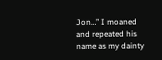Jon…” I moaned and repeated his name as my dainty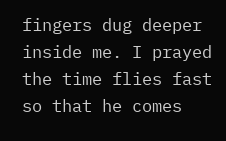fingers dug deeper inside me. I prayed the time flies fast so that he comes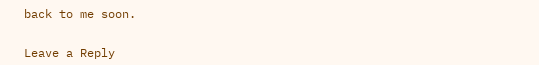back to me soon.


Leave a Reply